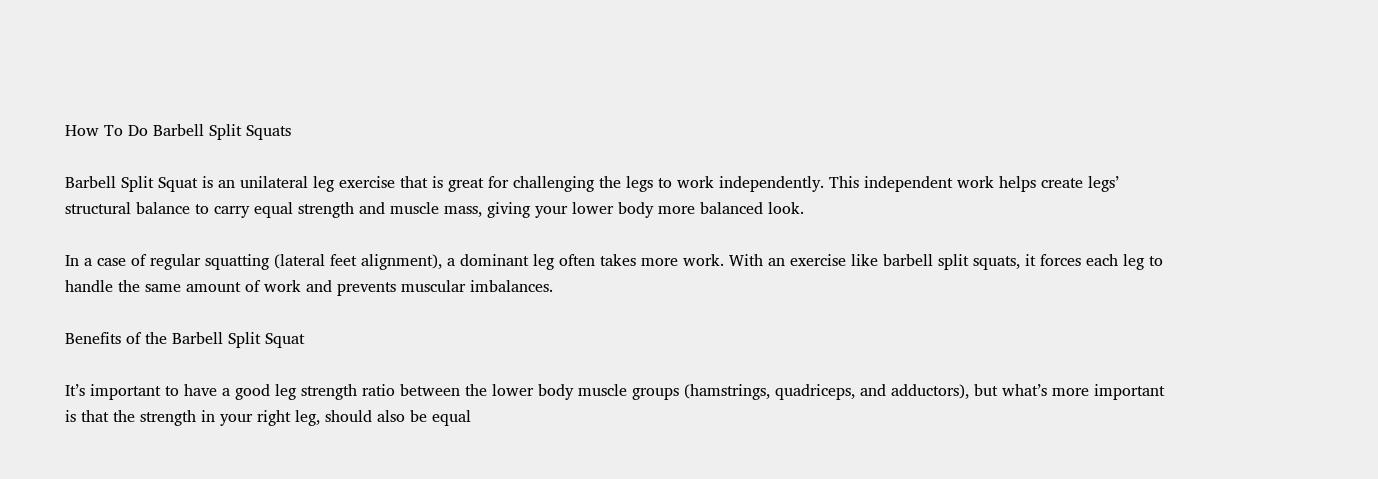How To Do Barbell Split Squats

Barbell Split Squat is an unilateral leg exercise that is great for challenging the legs to work independently. This independent work helps create legs’ structural balance to carry equal strength and muscle mass, giving your lower body more balanced look.

In a case of regular squatting (lateral feet alignment), a dominant leg often takes more work. With an exercise like barbell split squats, it forces each leg to handle the same amount of work and prevents muscular imbalances.

Benefits of the Barbell Split Squat

It’s important to have a good leg strength ratio between the lower body muscle groups (hamstrings, quadriceps, and adductors), but what’s more important is that the strength in your right leg, should also be equal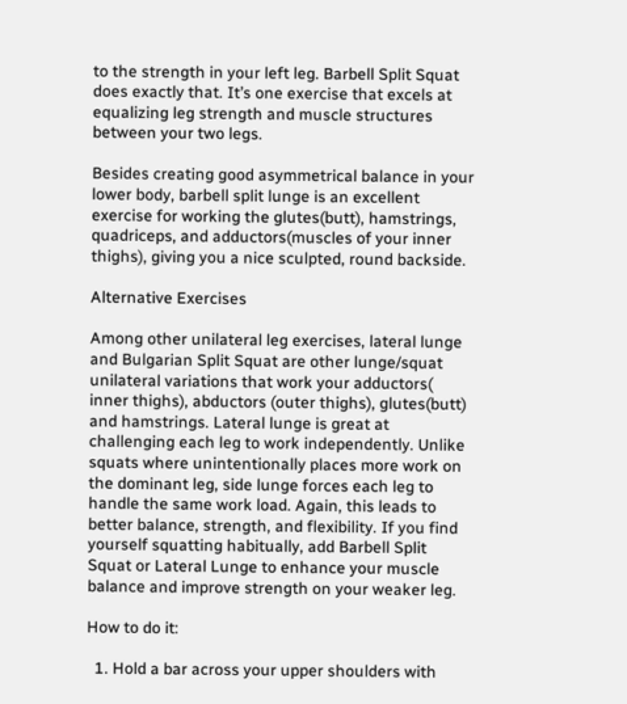to the strength in your left leg. Barbell Split Squat does exactly that. It’s one exercise that excels at equalizing leg strength and muscle structures between your two legs.

Besides creating good asymmetrical balance in your lower body, barbell split lunge is an excellent exercise for working the glutes(butt), hamstrings, quadriceps, and adductors(muscles of your inner thighs), giving you a nice sculpted, round backside.

Alternative Exercises

Among other unilateral leg exercises, lateral lunge and Bulgarian Split Squat are other lunge/squat unilateral variations that work your adductors( inner thighs), abductors (outer thighs), glutes(butt) and hamstrings. Lateral lunge is great at challenging each leg to work independently. Unlike squats where unintentionally places more work on the dominant leg, side lunge forces each leg to handle the same work load. Again, this leads to better balance, strength, and flexibility. If you find yourself squatting habitually, add Barbell Split Squat or Lateral Lunge to enhance your muscle balance and improve strength on your weaker leg.

How to do it:

  1. Hold a bar across your upper shoulders with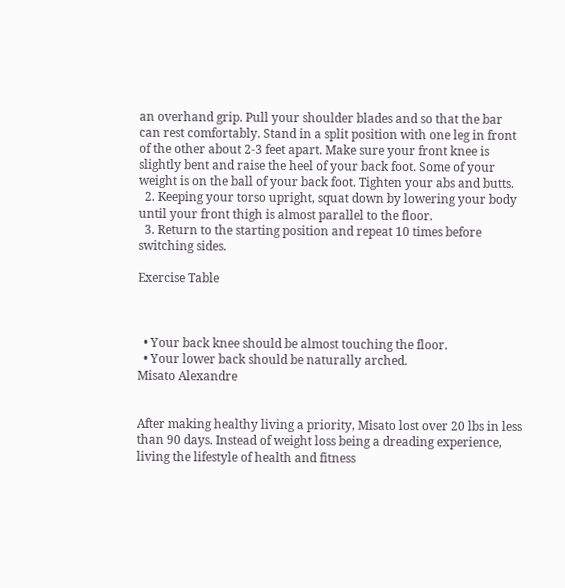an overhand grip. Pull your shoulder blades and so that the bar can rest comfortably. Stand in a split position with one leg in front of the other about 2-3 feet apart. Make sure your front knee is slightly bent and raise the heel of your back foot. Some of your weight is on the ball of your back foot. Tighten your abs and butts.
  2. Keeping your torso upright, squat down by lowering your body until your front thigh is almost parallel to the floor.
  3. Return to the starting position and repeat 10 times before switching sides.

Exercise Table



  • Your back knee should be almost touching the floor.
  • Your lower back should be naturally arched.
Misato Alexandre


After making healthy living a priority, Misato lost over 20 lbs in less than 90 days. Instead of weight loss being a dreading experience, living the lifestyle of health and fitness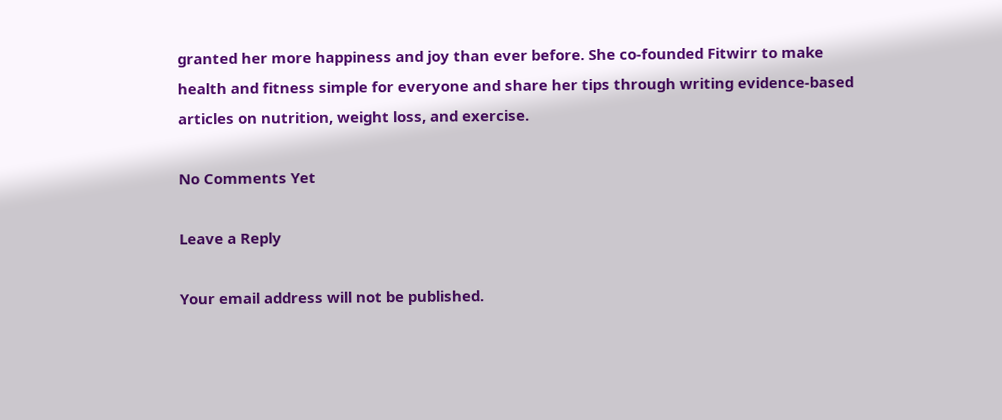granted her more happiness and joy than ever before. She co-founded Fitwirr to make health and fitness simple for everyone and share her tips through writing evidence-based articles on nutrition, weight loss, and exercise.

No Comments Yet

Leave a Reply

Your email address will not be published.